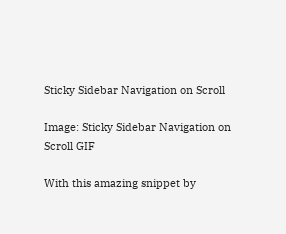Sticky Sidebar Navigation on Scroll

Image: Sticky Sidebar Navigation on Scroll GIF

With this amazing snippet by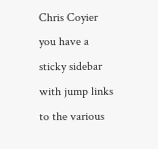Chris Coyier you have a sticky sidebar with jump links to the various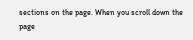sections on the page. When you scroll down the page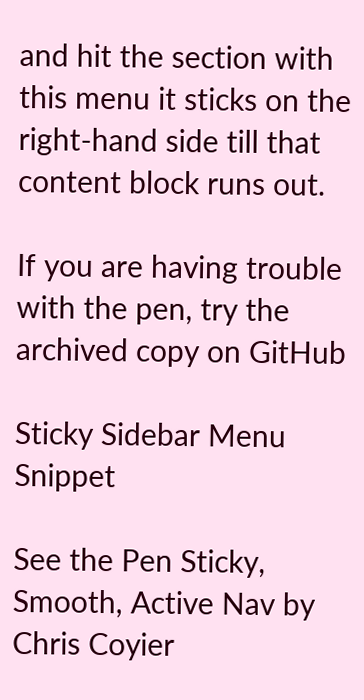and hit the section with this menu it sticks on the right-hand side till that content block runs out.

If you are having trouble with the pen, try the archived copy on GitHub

Sticky Sidebar Menu Snippet

See the Pen Sticky, Smooth, Active Nav by Chris Coyier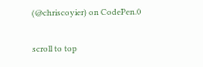(@chriscoyier) on CodePen.0

scroll to top